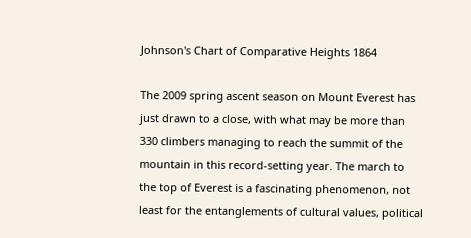Johnson's Chart of Comparative Heights 1864

The 2009 spring ascent season on Mount Everest has just drawn to a close, with what may be more than 330 climbers managing to reach the summit of the mountain in this record-setting year. The march to the top of Everest is a fascinating phenomenon, not least for the entanglements of cultural values, political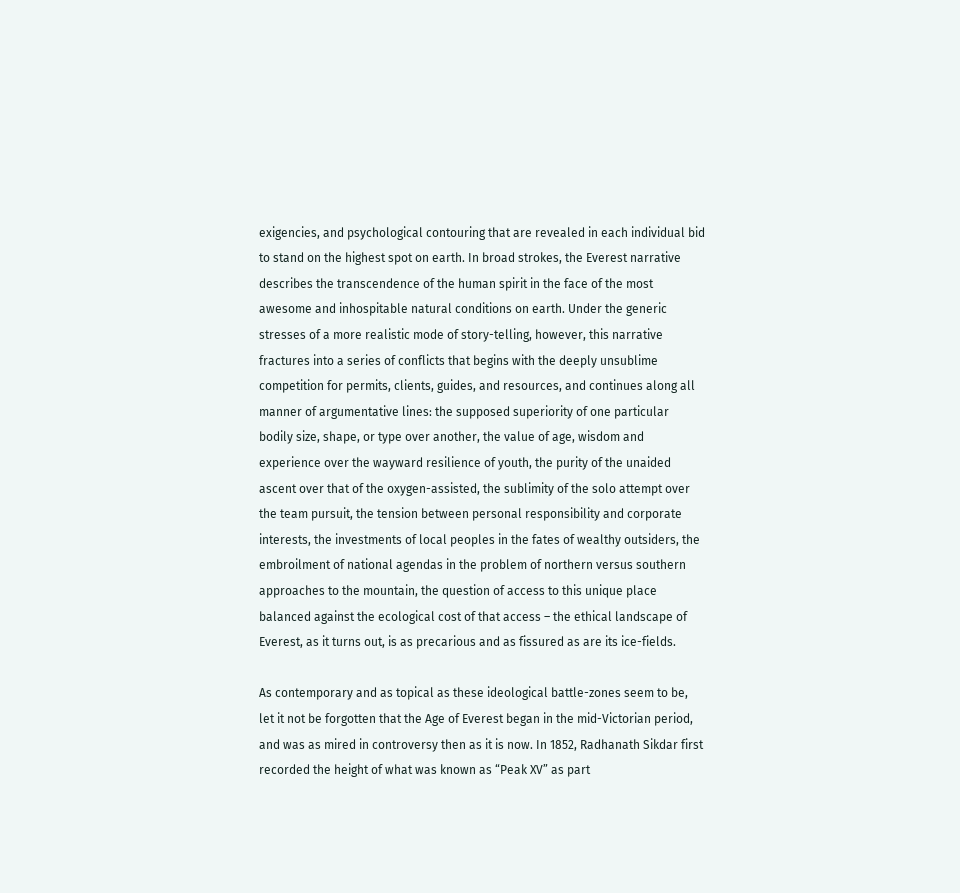exigencies, and psychological contouring that are revealed in each individual bid to stand on the highest spot on earth. In broad strokes, the Everest narrative describes the transcendence of the human spirit in the face of the most awesome and inhospitable natural conditions on earth. Under the generic stresses of a more realistic mode of story-telling, however, this narrative fractures into a series of conflicts that begins with the deeply unsublime competition for permits, clients, guides, and resources, and continues along all manner of argumentative lines: the supposed superiority of one particular bodily size, shape, or type over another, the value of age, wisdom and experience over the wayward resilience of youth, the purity of the unaided ascent over that of the oxygen-assisted, the sublimity of the solo attempt over the team pursuit, the tension between personal responsibility and corporate interests, the investments of local peoples in the fates of wealthy outsiders, the embroilment of national agendas in the problem of northern versus southern approaches to the mountain, the question of access to this unique place balanced against the ecological cost of that access – the ethical landscape of Everest, as it turns out, is as precarious and as fissured as are its ice-fields.

As contemporary and as topical as these ideological battle-zones seem to be, let it not be forgotten that the Age of Everest began in the mid-Victorian period, and was as mired in controversy then as it is now. In 1852, Radhanath Sikdar first recorded the height of what was known as “Peak XV” as part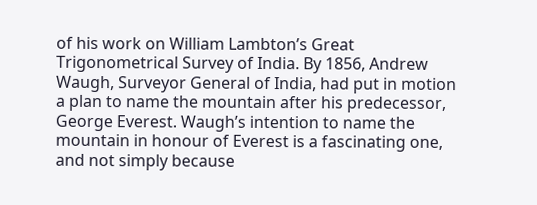of his work on William Lambton’s Great Trigonometrical Survey of India. By 1856, Andrew Waugh, Surveyor General of India, had put in motion a plan to name the mountain after his predecessor, George Everest. Waugh’s intention to name the mountain in honour of Everest is a fascinating one, and not simply because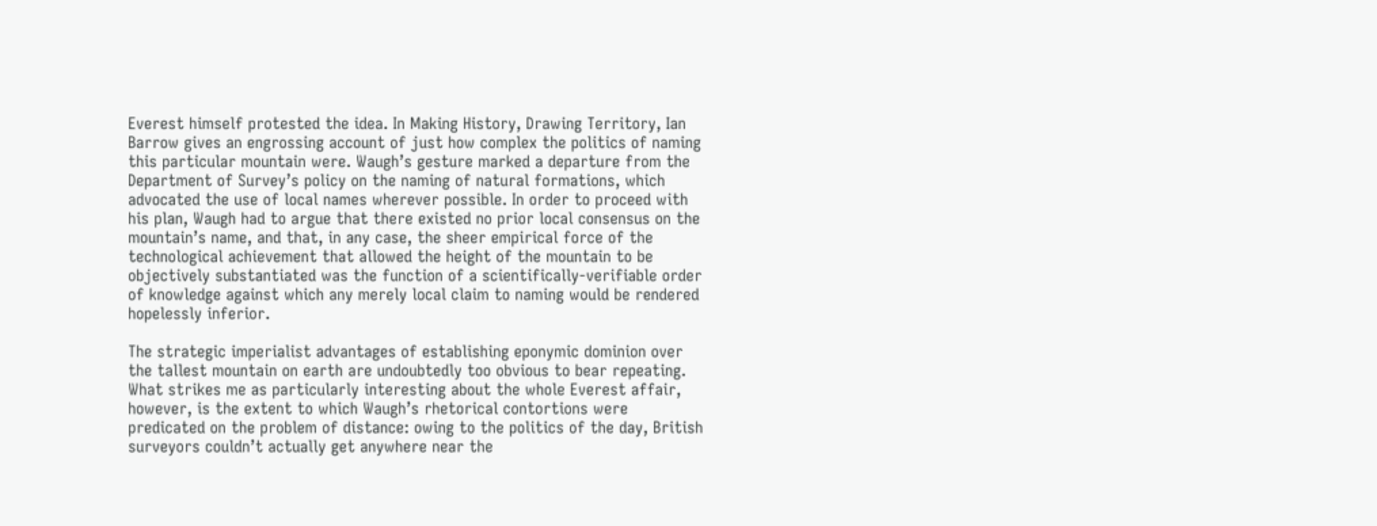Everest himself protested the idea. In Making History, Drawing Territory, Ian Barrow gives an engrossing account of just how complex the politics of naming this particular mountain were. Waugh’s gesture marked a departure from the Department of Survey’s policy on the naming of natural formations, which advocated the use of local names wherever possible. In order to proceed with his plan, Waugh had to argue that there existed no prior local consensus on the mountain’s name, and that, in any case, the sheer empirical force of the technological achievement that allowed the height of the mountain to be objectively substantiated was the function of a scientifically-verifiable order of knowledge against which any merely local claim to naming would be rendered hopelessly inferior.

The strategic imperialist advantages of establishing eponymic dominion over the tallest mountain on earth are undoubtedly too obvious to bear repeating. What strikes me as particularly interesting about the whole Everest affair, however, is the extent to which Waugh’s rhetorical contortions were predicated on the problem of distance: owing to the politics of the day, British surveyors couldn’t actually get anywhere near the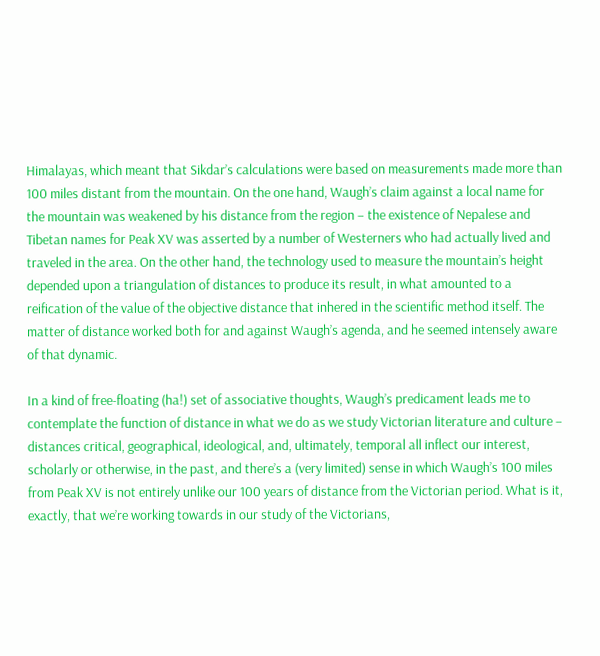Himalayas, which meant that Sikdar’s calculations were based on measurements made more than 100 miles distant from the mountain. On the one hand, Waugh’s claim against a local name for the mountain was weakened by his distance from the region – the existence of Nepalese and Tibetan names for Peak XV was asserted by a number of Westerners who had actually lived and traveled in the area. On the other hand, the technology used to measure the mountain’s height depended upon a triangulation of distances to produce its result, in what amounted to a reification of the value of the objective distance that inhered in the scientific method itself. The matter of distance worked both for and against Waugh’s agenda, and he seemed intensely aware of that dynamic.

In a kind of free-floating (ha!) set of associative thoughts, Waugh’s predicament leads me to contemplate the function of distance in what we do as we study Victorian literature and culture – distances critical, geographical, ideological, and, ultimately, temporal all inflect our interest, scholarly or otherwise, in the past, and there’s a (very limited) sense in which Waugh’s 100 miles from Peak XV is not entirely unlike our 100 years of distance from the Victorian period. What is it, exactly, that we’re working towards in our study of the Victorians,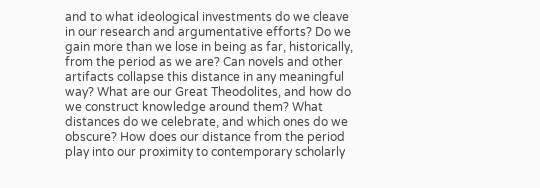and to what ideological investments do we cleave in our research and argumentative efforts? Do we gain more than we lose in being as far, historically, from the period as we are? Can novels and other artifacts collapse this distance in any meaningful way? What are our Great Theodolites, and how do we construct knowledge around them? What distances do we celebrate, and which ones do we obscure? How does our distance from the period play into our proximity to contemporary scholarly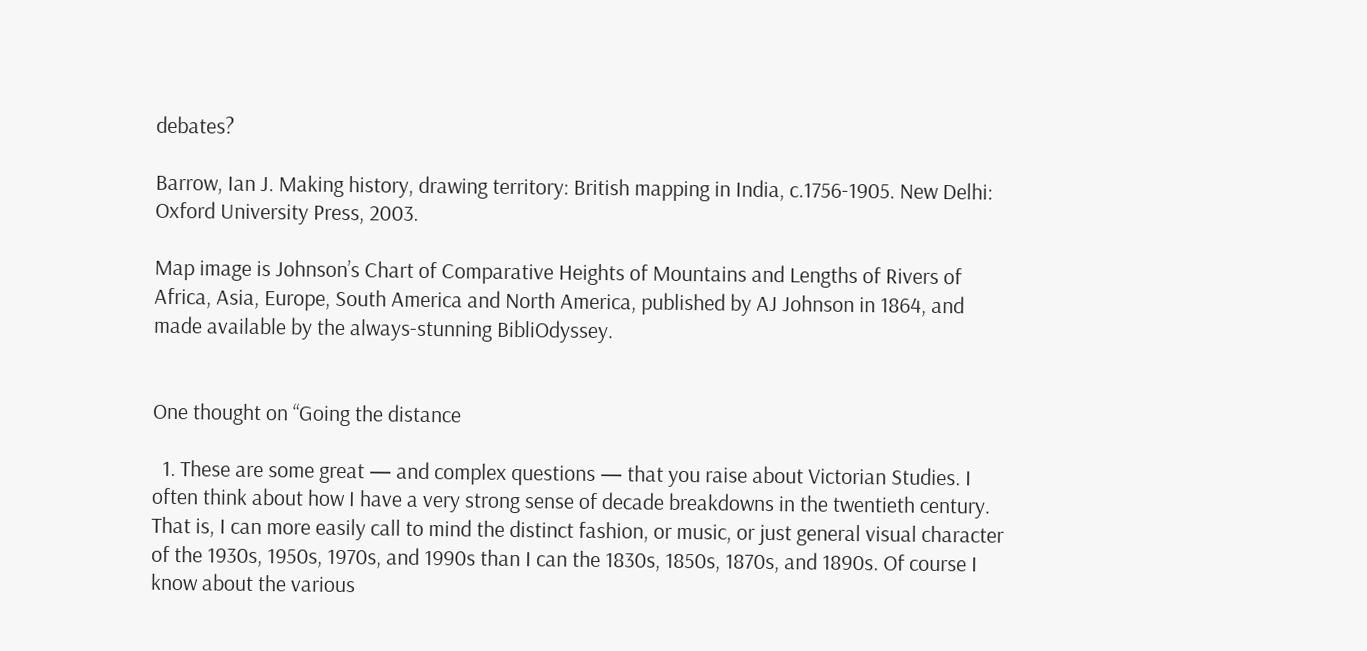debates?

Barrow, Ian J. Making history, drawing territory: British mapping in India, c.1756-1905. New Delhi: Oxford University Press, 2003.

Map image is Johnson’s Chart of Comparative Heights of Mountains and Lengths of Rivers of Africa, Asia, Europe, South America and North America, published by AJ Johnson in 1864, and made available by the always-stunning BibliOdyssey.


One thought on “Going the distance

  1. These are some great — and complex questions — that you raise about Victorian Studies. I often think about how I have a very strong sense of decade breakdowns in the twentieth century. That is, I can more easily call to mind the distinct fashion, or music, or just general visual character of the 1930s, 1950s, 1970s, and 1990s than I can the 1830s, 1850s, 1870s, and 1890s. Of course I know about the various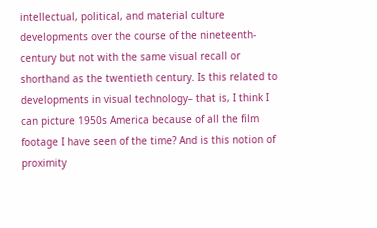intellectual, political, and material culture developments over the course of the nineteenth-century but not with the same visual recall or shorthand as the twentieth century. Is this related to developments in visual technology– that is, I think I can picture 1950s America because of all the film footage I have seen of the time? And is this notion of proximity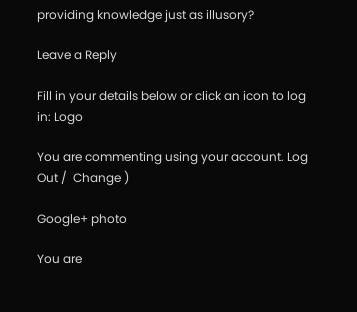providing knowledge just as illusory?

Leave a Reply

Fill in your details below or click an icon to log in: Logo

You are commenting using your account. Log Out /  Change )

Google+ photo

You are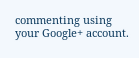commenting using your Google+ account.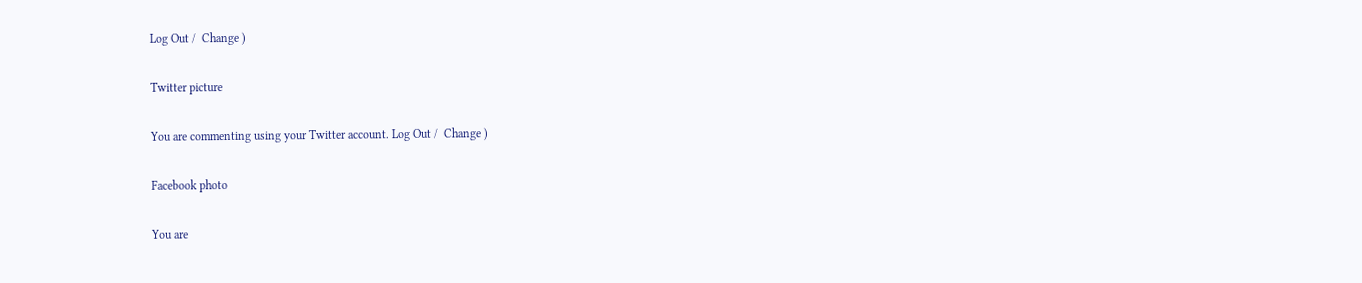Log Out /  Change )

Twitter picture

You are commenting using your Twitter account. Log Out /  Change )

Facebook photo

You are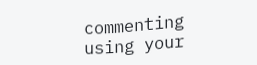commenting using your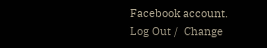Facebook account. Log Out /  Change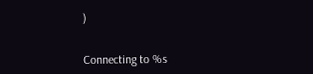)


Connecting to %s